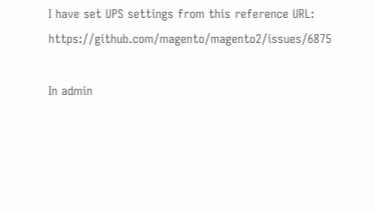I have set UPS settings from this reference URL: https://github.com/magento/magento2/issues/6875

In admin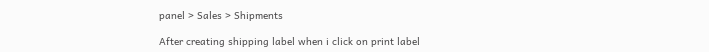panel > Sales > Shipments

After creating shipping label when i click on print label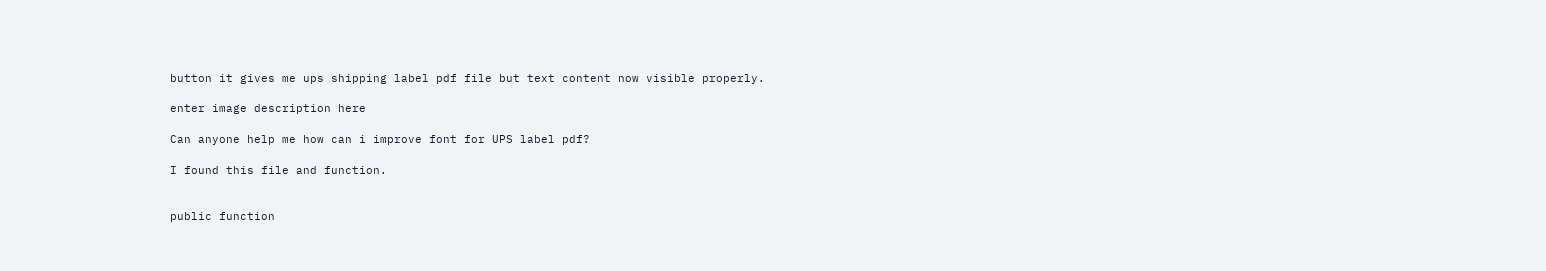button it gives me ups shipping label pdf file but text content now visible properly.

enter image description here

Can anyone help me how can i improve font for UPS label pdf?

I found this file and function.


public function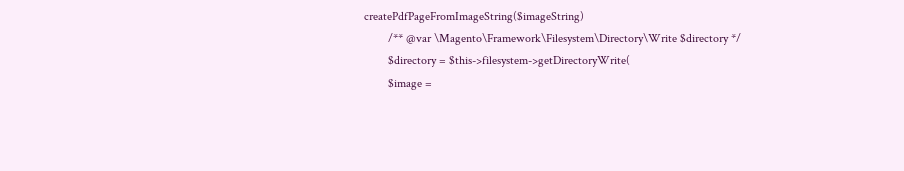createPdfPageFromImageString($imageString)
        /** @var \Magento\Framework\Filesystem\Directory\Write $directory */
        $directory = $this->filesystem->getDirectoryWrite(
        $image =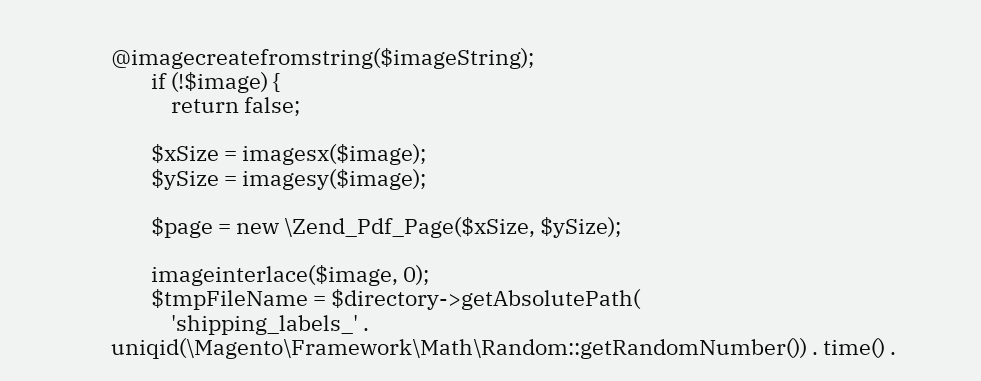@imagecreatefromstring($imageString);
        if (!$image) {
            return false;

        $xSize = imagesx($image);
        $ySize = imagesy($image);

        $page = new \Zend_Pdf_Page($xSize, $ySize);

        imageinterlace($image, 0);
        $tmpFileName = $directory->getAbsolutePath(
            'shipping_labels_' . uniqid(\Magento\Framework\Math\Random::getRandomNumber()) . time() .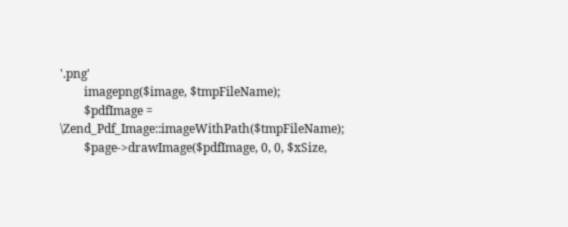'.png'
        imagepng($image, $tmpFileName);
        $pdfImage = \Zend_Pdf_Image::imageWithPath($tmpFileName);
        $page->drawImage($pdfImage, 0, 0, $xSize,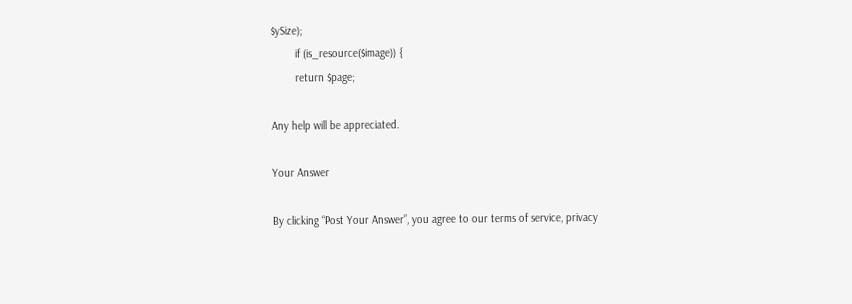$ySize);
        if (is_resource($image)) {
        return $page;

Any help will be appreciated.

Your Answer

By clicking “Post Your Answer”, you agree to our terms of service, privacy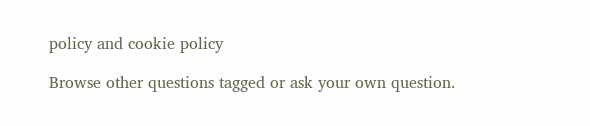policy and cookie policy

Browse other questions tagged or ask your own question.